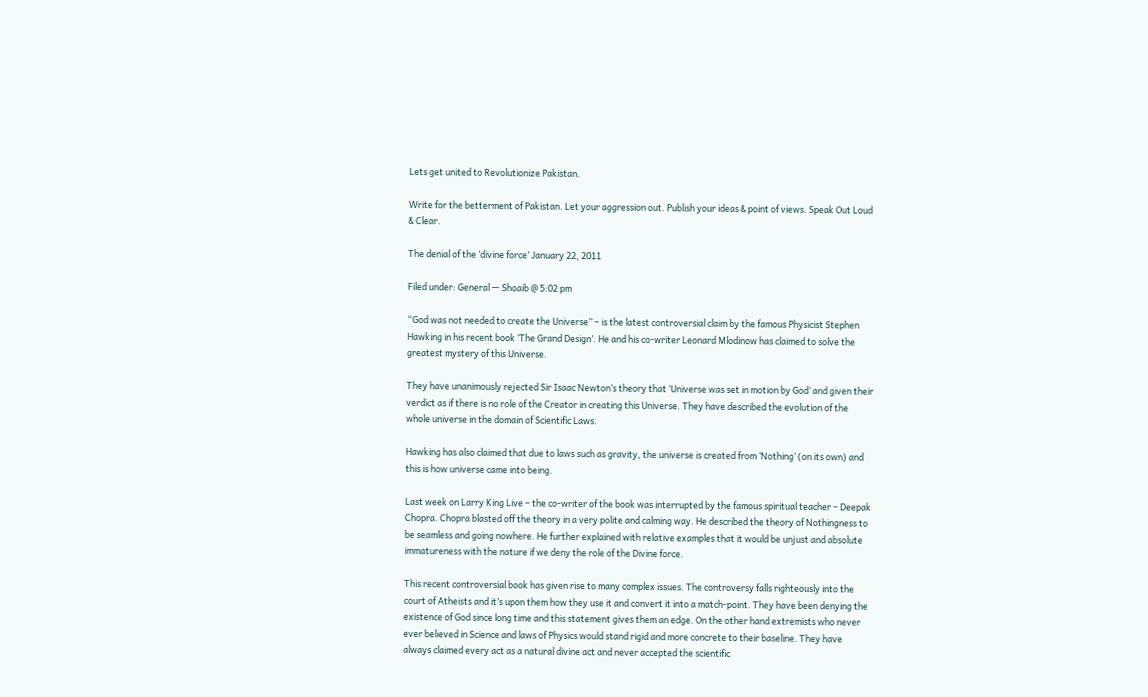Lets get united to Revolutionize Pakistan.

Write for the betterment of Pakistan. Let your aggression out. Publish your ideas & point of views. Speak Out Loud & Clear.

The denial of the ‘divine force’ January 22, 2011

Filed under: General — Shoaib @ 5:02 pm

“God was not needed to create the Universe” – is the latest controversial claim by the famous Physicist Stephen Hawking in his recent book ‘The Grand Design’. He and his co-writer Leonard Mlodinow has claimed to solve the greatest mystery of this Universe.

They have unanimously rejected Sir Isaac Newton’s theory that ‘Universe was set in motion by God’ and given their verdict as if there is no role of the Creator in creating this Universe. They have described the evolution of the whole universe in the domain of Scientific Laws.

Hawking has also claimed that due to laws such as gravity, the universe is created from ‘Nothing’ (on its own) and this is how universe came into being.

Last week on Larry King Live – the co-writer of the book was interrupted by the famous spiritual teacher – Deepak Chopra. Chopra blasted off the theory in a very polite and calming way. He described the theory of Nothingness to be seamless and going nowhere. He further explained with relative examples that it would be unjust and absolute immatureness with the nature if we deny the role of the Divine force.

This recent controversial book has given rise to many complex issues. The controversy falls righteously into the court of Atheists and it’s upon them how they use it and convert it into a match-point. They have been denying the existence of God since long time and this statement gives them an edge. On the other hand extremists who never ever believed in Science and laws of Physics would stand rigid and more concrete to their baseline. They have always claimed every act as a natural divine act and never accepted the scientific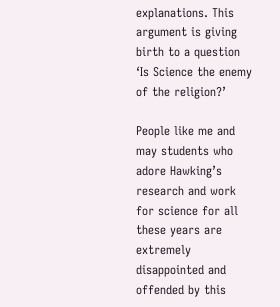explanations. This argument is giving birth to a question ‘Is Science the enemy of the religion?’

People like me and may students who adore Hawking’s research and work for science for all these years are extremely disappointed and offended by this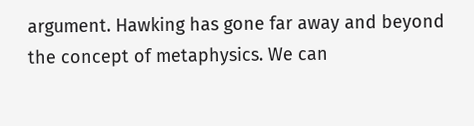argument. Hawking has gone far away and beyond the concept of metaphysics. We can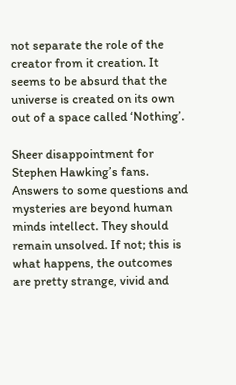not separate the role of the creator from it creation. It seems to be absurd that the universe is created on its own out of a space called ‘Nothing’.

Sheer disappointment for Stephen Hawking’s fans. Answers to some questions and mysteries are beyond human minds intellect. They should remain unsolved. If not; this is what happens, the outcomes are pretty strange, vivid and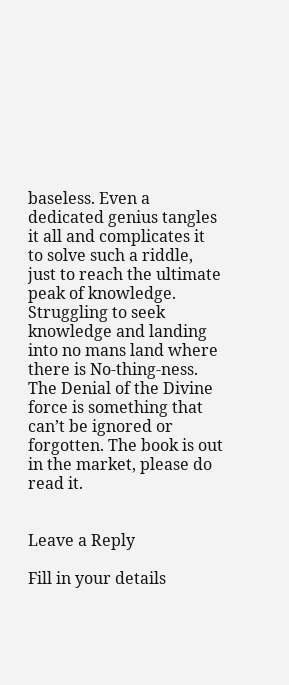baseless. Even a dedicated genius tangles it all and complicates it to solve such a riddle, just to reach the ultimate peak of knowledge. Struggling to seek knowledge and landing into no mans land where there is No-thing-ness. The Denial of the Divine force is something that can’t be ignored or forgotten. The book is out in the market, please do read it.


Leave a Reply

Fill in your details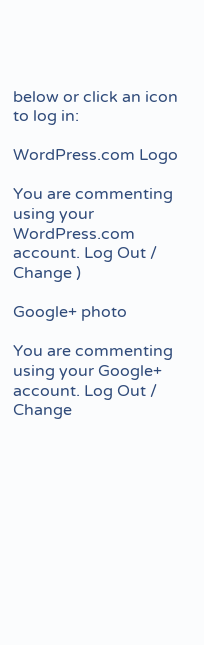below or click an icon to log in:

WordPress.com Logo

You are commenting using your WordPress.com account. Log Out /  Change )

Google+ photo

You are commenting using your Google+ account. Log Out /  Change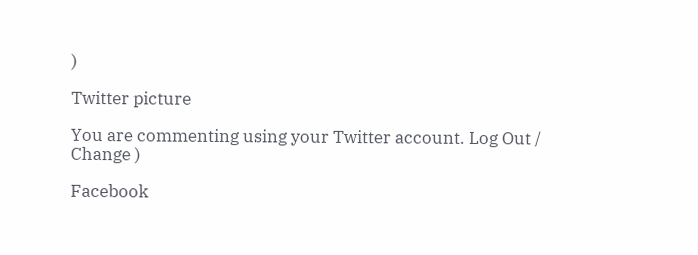)

Twitter picture

You are commenting using your Twitter account. Log Out /  Change )

Facebook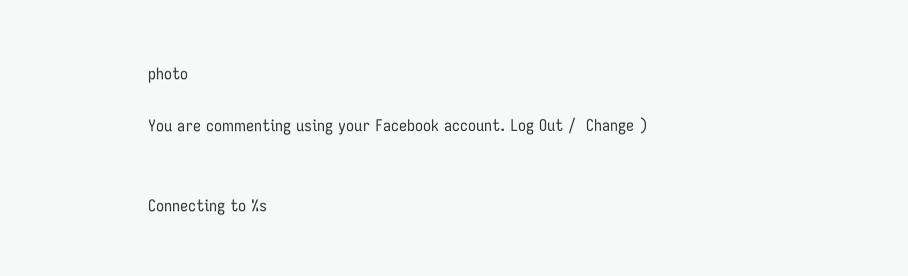photo

You are commenting using your Facebook account. Log Out /  Change )


Connecting to %s